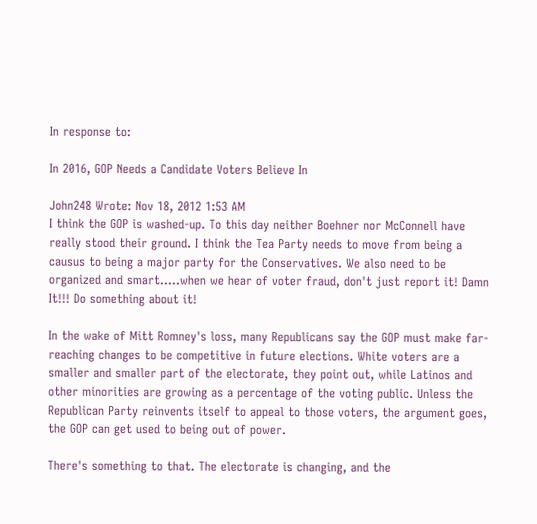In response to:

In 2016, GOP Needs a Candidate Voters Believe In

John248 Wrote: Nov 18, 2012 1:53 AM
I think the GOP is washed-up. To this day neither Boehner nor McConnell have really stood their ground. I think the Tea Party needs to move from being a causus to being a major party for the Conservatives. We also need to be organized and smart.....when we hear of voter fraud, don't just report it! Damn It!!! Do something about it!

In the wake of Mitt Romney's loss, many Republicans say the GOP must make far-reaching changes to be competitive in future elections. White voters are a smaller and smaller part of the electorate, they point out, while Latinos and other minorities are growing as a percentage of the voting public. Unless the Republican Party reinvents itself to appeal to those voters, the argument goes, the GOP can get used to being out of power.

There's something to that. The electorate is changing, and the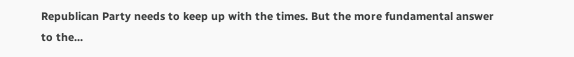Republican Party needs to keep up with the times. But the more fundamental answer to the...